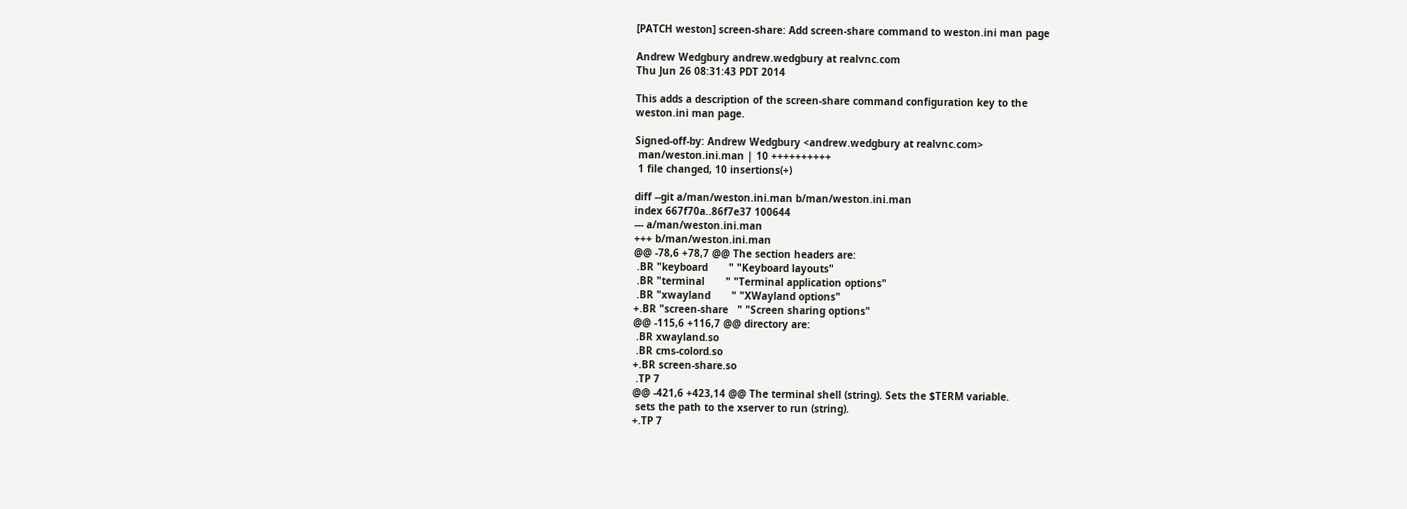[PATCH weston] screen-share: Add screen-share command to weston.ini man page

Andrew Wedgbury andrew.wedgbury at realvnc.com
Thu Jun 26 08:31:43 PDT 2014

This adds a description of the screen-share command configuration key to the
weston.ini man page.

Signed-off-by: Andrew Wedgbury <andrew.wedgbury at realvnc.com>
 man/weston.ini.man | 10 ++++++++++
 1 file changed, 10 insertions(+)

diff --git a/man/weston.ini.man b/man/weston.ini.man
index 667f70a..86f7e37 100644
--- a/man/weston.ini.man
+++ b/man/weston.ini.man
@@ -78,6 +78,7 @@ The section headers are:
 .BR "keyboard       " "Keyboard layouts"
 .BR "terminal       " "Terminal application options"
 .BR "xwayland       " "XWayland options"
+.BR "screen-share   " "Screen sharing options"
@@ -115,6 +116,7 @@ directory are:
 .BR xwayland.so
 .BR cms-colord.so
+.BR screen-share.so
 .TP 7
@@ -421,6 +423,14 @@ The terminal shell (string). Sets the $TERM variable.
 sets the path to the xserver to run (string).
+.TP 7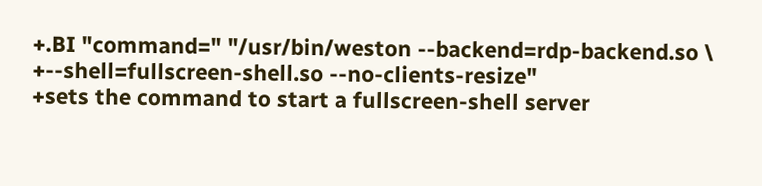+.BI "command=" "/usr/bin/weston --backend=rdp-backend.so \
+--shell=fullscreen-shell.so --no-clients-resize"
+sets the command to start a fullscreen-shell server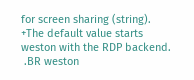for screen sharing (string).
+The default value starts weston with the RDP backend.
 .BR weston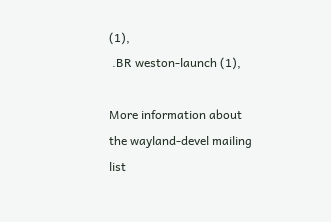(1),
 .BR weston-launch (1),

More information about the wayland-devel mailing list